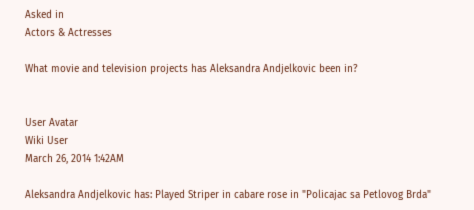Asked in
Actors & Actresses

What movie and television projects has Aleksandra Andjelkovic been in?


User Avatar
Wiki User
March 26, 2014 1:42AM

Aleksandra Andjelkovic has: Played Striper in cabare rose in "Policajac sa Petlovog Brda"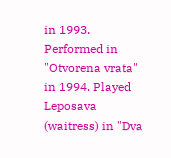in 1993. Performed in "Otvorena vrata" in 1994. Played Leposava (waitress) in "Dva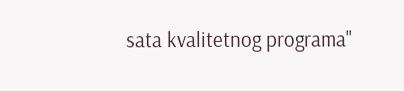sata kvalitetnog programa"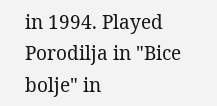in 1994. Played Porodilja in "Bice bolje" in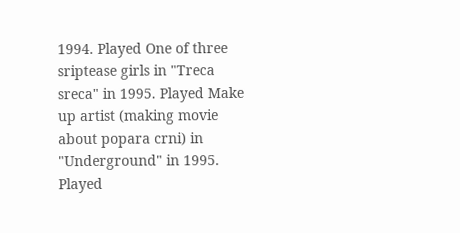1994. Played One of three sriptease girls in "Treca sreca" in 1995. Played Make up artist (making movie about popara crni) in "Underground" in 1995. Played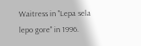Waitress in "Lepa sela lepo gore" in 1996.